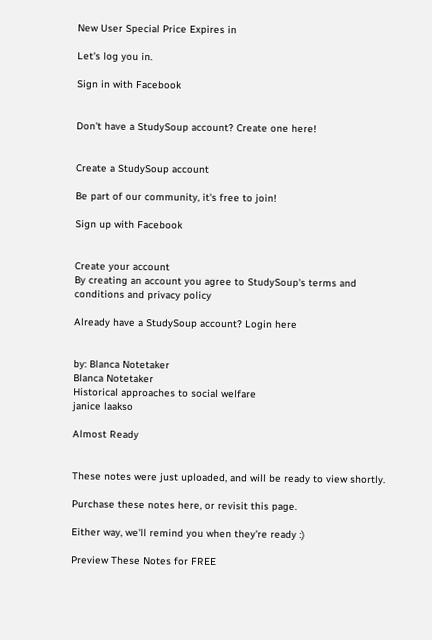New User Special Price Expires in

Let's log you in.

Sign in with Facebook


Don't have a StudySoup account? Create one here!


Create a StudySoup account

Be part of our community, it's free to join!

Sign up with Facebook


Create your account
By creating an account you agree to StudySoup's terms and conditions and privacy policy

Already have a StudySoup account? Login here


by: Blanca Notetaker
Blanca Notetaker
Historical approaches to social welfare
janice laakso

Almost Ready


These notes were just uploaded, and will be ready to view shortly.

Purchase these notes here, or revisit this page.

Either way, we'll remind you when they're ready :)

Preview These Notes for FREE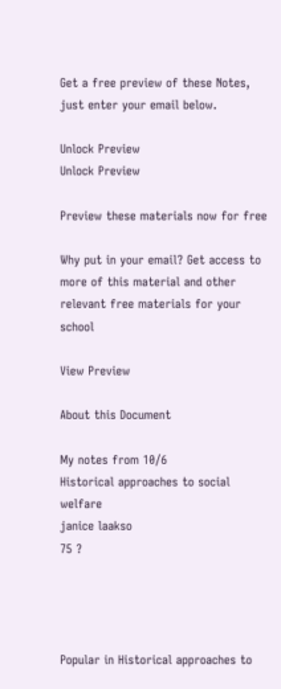Get a free preview of these Notes, just enter your email below.

Unlock Preview
Unlock Preview

Preview these materials now for free

Why put in your email? Get access to more of this material and other relevant free materials for your school

View Preview

About this Document

My notes from 10/6
Historical approaches to social welfare
janice laakso
75 ?




Popular in Historical approaches to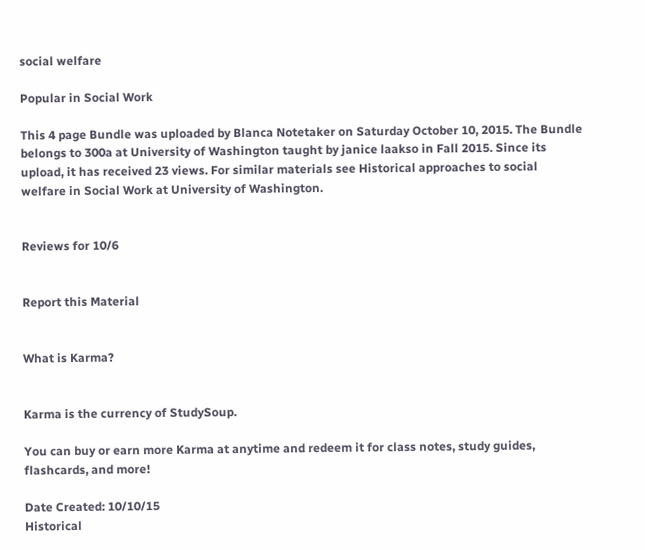social welfare

Popular in Social Work

This 4 page Bundle was uploaded by Blanca Notetaker on Saturday October 10, 2015. The Bundle belongs to 300a at University of Washington taught by janice laakso in Fall 2015. Since its upload, it has received 23 views. For similar materials see Historical approaches to social welfare in Social Work at University of Washington.


Reviews for 10/6


Report this Material


What is Karma?


Karma is the currency of StudySoup.

You can buy or earn more Karma at anytime and redeem it for class notes, study guides, flashcards, and more!

Date Created: 10/10/15
Historical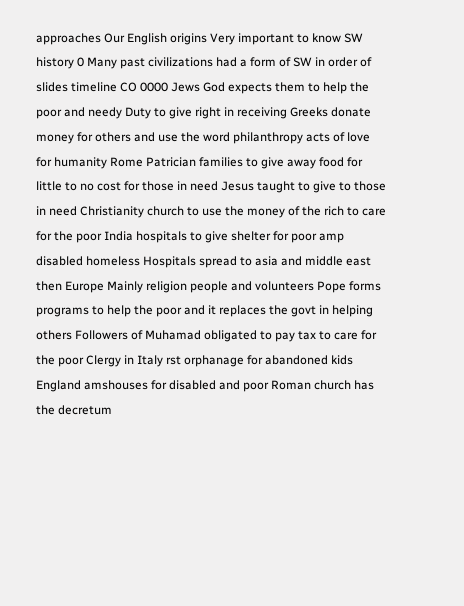approaches Our English origins Very important to know SW history 0 Many past civilizations had a form of SW in order of slides timeline CO 0000 Jews God expects them to help the poor and needy Duty to give right in receiving Greeks donate money for others and use the word philanthropy acts of love for humanity Rome Patrician families to give away food for little to no cost for those in need Jesus taught to give to those in need Christianity church to use the money of the rich to care for the poor India hospitals to give shelter for poor amp disabled homeless Hospitals spread to asia and middle east then Europe Mainly religion people and volunteers Pope forms programs to help the poor and it replaces the govt in helping others Followers of Muhamad obligated to pay tax to care for the poor Clergy in Italy rst orphanage for abandoned kids England amshouses for disabled and poor Roman church has the decretum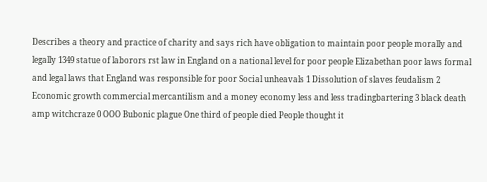Describes a theory and practice of charity and says rich have obligation to maintain poor people morally and legally 1349 statue of laborors rst law in England on a national level for poor people Elizabethan poor laws formal and legal laws that England was responsible for poor Social unheavals 1 Dissolution of slaves feudalism 2 Economic growth commercial mercantilism and a money economy less and less tradingbartering 3 black death amp witchcraze 0 OOO Bubonic plague One third of people died People thought it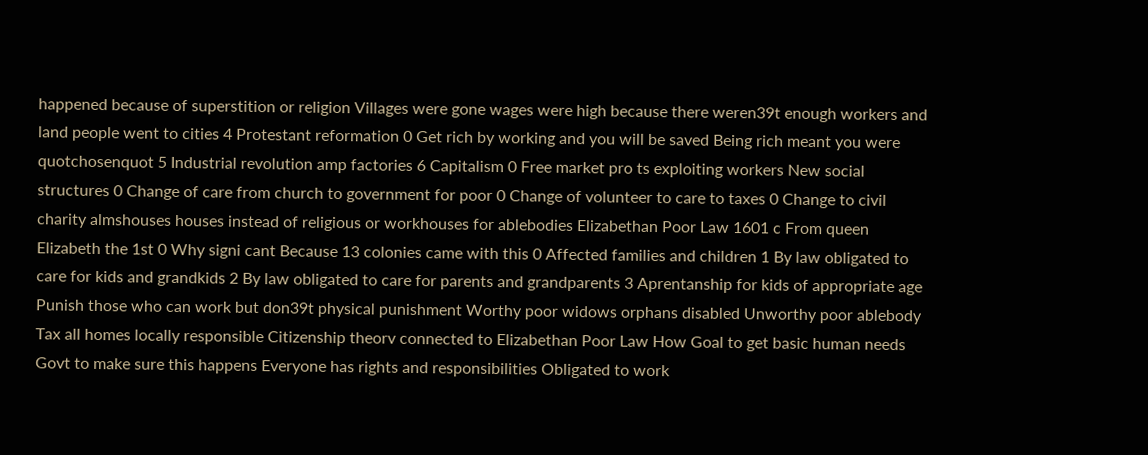happened because of superstition or religion Villages were gone wages were high because there weren39t enough workers and land people went to cities 4 Protestant reformation 0 Get rich by working and you will be saved Being rich meant you were quotchosenquot 5 Industrial revolution amp factories 6 Capitalism 0 Free market pro ts exploiting workers New social structures 0 Change of care from church to government for poor 0 Change of volunteer to care to taxes 0 Change to civil charity almshouses houses instead of religious or workhouses for ablebodies Elizabethan Poor Law 1601 c From queen Elizabeth the 1st 0 Why signi cant Because 13 colonies came with this 0 Affected families and children 1 By law obligated to care for kids and grandkids 2 By law obligated to care for parents and grandparents 3 Aprentanship for kids of appropriate age Punish those who can work but don39t physical punishment Worthy poor widows orphans disabled Unworthy poor ablebody Tax all homes locally responsible Citizenship theorv connected to Elizabethan Poor Law How Goal to get basic human needs Govt to make sure this happens Everyone has rights and responsibilities Obligated to work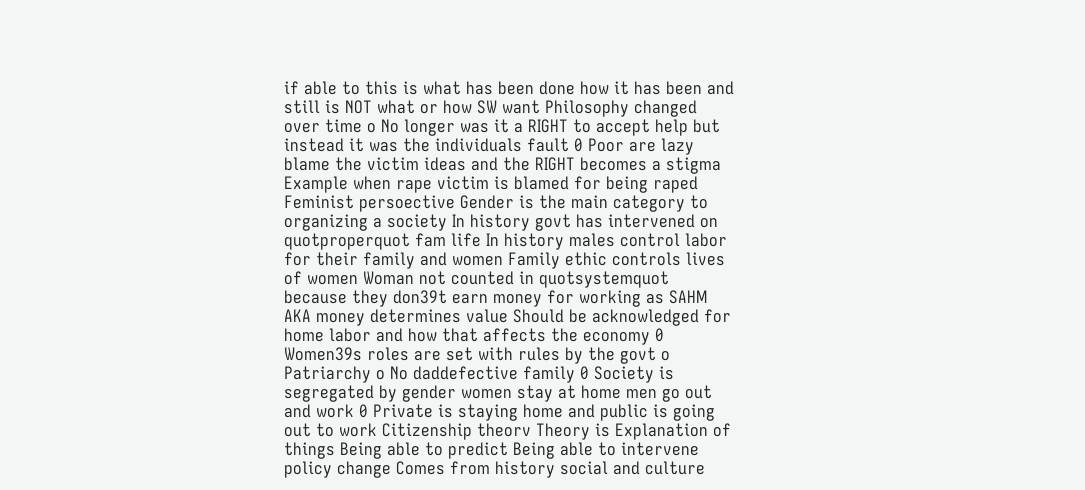if able to this is what has been done how it has been and still is NOT what or how SW want Philosophy changed over time o No longer was it a RIGHT to accept help but instead it was the individuals fault 0 Poor are lazy blame the victim ideas and the RIGHT becomes a stigma Example when rape victim is blamed for being raped Feminist persoective Gender is the main category to organizing a society In history govt has intervened on quotproperquot fam life In history males control labor for their family and women Family ethic controls lives of women Woman not counted in quotsystemquot because they don39t earn money for working as SAHM AKA money determines value Should be acknowledged for home labor and how that affects the economy 0 Women39s roles are set with rules by the govt o Patriarchy o No daddefective family 0 Society is segregated by gender women stay at home men go out and work 0 Private is staying home and public is going out to work Citizenship theorv Theory is Explanation of things Being able to predict Being able to intervene policy change Comes from history social and culture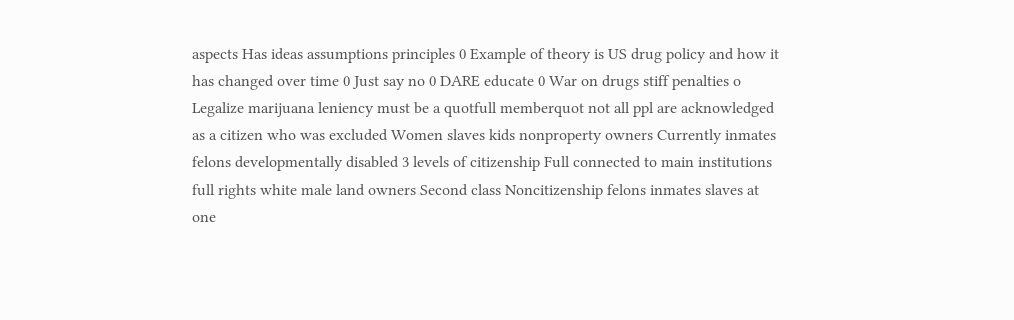aspects Has ideas assumptions principles 0 Example of theory is US drug policy and how it has changed over time 0 Just say no 0 DARE educate 0 War on drugs stiff penalties o Legalize marijuana leniency must be a quotfull memberquot not all ppl are acknowledged as a citizen who was excluded Women slaves kids nonproperty owners Currently inmates felons developmentally disabled 3 levels of citizenship Full connected to main institutions full rights white male land owners Second class Noncitizenship felons inmates slaves at one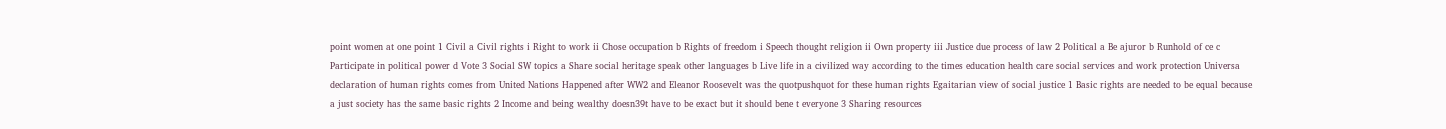point women at one point 1 Civil a Civil rights i Right to work ii Chose occupation b Rights of freedom i Speech thought religion ii Own property iii Justice due process of law 2 Political a Be ajuror b Runhold of ce c Participate in political power d Vote 3 Social SW topics a Share social heritage speak other languages b Live life in a civilized way according to the times education health care social services and work protection Universa declaration of human rights comes from United Nations Happened after WW2 and Eleanor Roosevelt was the quotpushquot for these human rights Egaitarian view of social justice 1 Basic rights are needed to be equal because a just society has the same basic rights 2 Income and being wealthy doesn39t have to be exact but it should bene t everyone 3 Sharing resources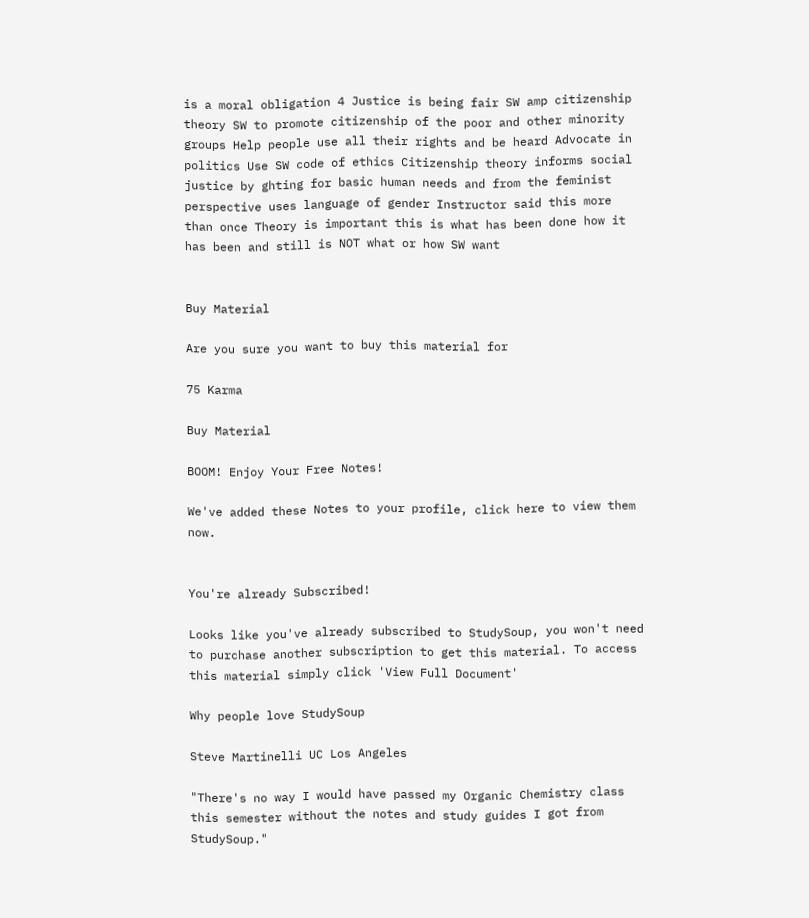is a moral obligation 4 Justice is being fair SW amp citizenship theory SW to promote citizenship of the poor and other minority groups Help people use all their rights and be heard Advocate in politics Use SW code of ethics Citizenship theory informs social justice by ghting for basic human needs and from the feminist perspective uses language of gender Instructor said this more than once Theory is important this is what has been done how it has been and still is NOT what or how SW want


Buy Material

Are you sure you want to buy this material for

75 Karma

Buy Material

BOOM! Enjoy Your Free Notes!

We've added these Notes to your profile, click here to view them now.


You're already Subscribed!

Looks like you've already subscribed to StudySoup, you won't need to purchase another subscription to get this material. To access this material simply click 'View Full Document'

Why people love StudySoup

Steve Martinelli UC Los Angeles

"There's no way I would have passed my Organic Chemistry class this semester without the notes and study guides I got from StudySoup."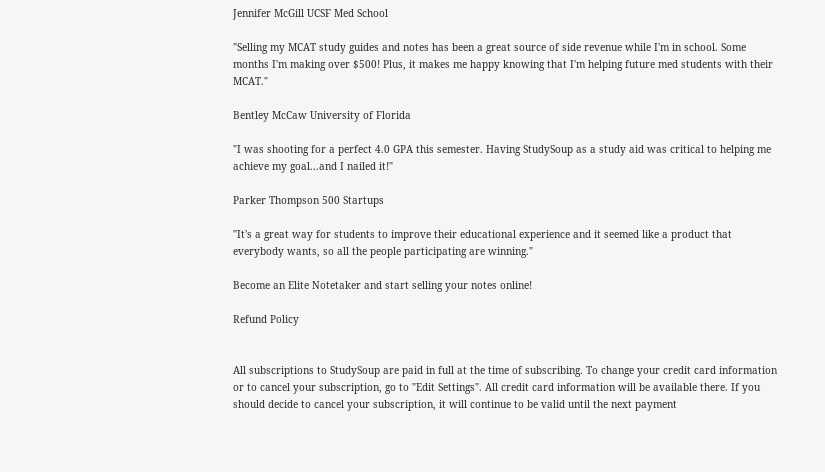Jennifer McGill UCSF Med School

"Selling my MCAT study guides and notes has been a great source of side revenue while I'm in school. Some months I'm making over $500! Plus, it makes me happy knowing that I'm helping future med students with their MCAT."

Bentley McCaw University of Florida

"I was shooting for a perfect 4.0 GPA this semester. Having StudySoup as a study aid was critical to helping me achieve my goal...and I nailed it!"

Parker Thompson 500 Startups

"It's a great way for students to improve their educational experience and it seemed like a product that everybody wants, so all the people participating are winning."

Become an Elite Notetaker and start selling your notes online!

Refund Policy


All subscriptions to StudySoup are paid in full at the time of subscribing. To change your credit card information or to cancel your subscription, go to "Edit Settings". All credit card information will be available there. If you should decide to cancel your subscription, it will continue to be valid until the next payment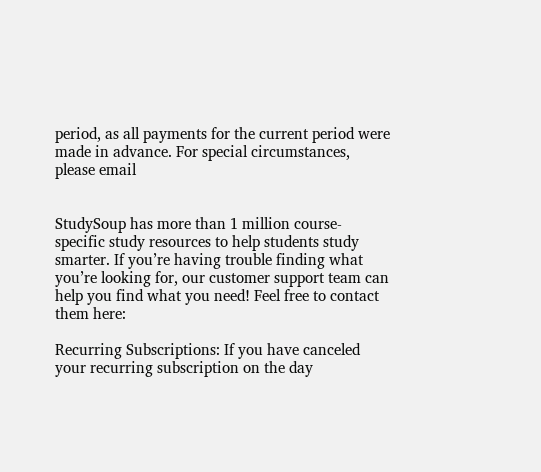period, as all payments for the current period were made in advance. For special circumstances, please email


StudySoup has more than 1 million course-specific study resources to help students study smarter. If you’re having trouble finding what you’re looking for, our customer support team can help you find what you need! Feel free to contact them here:

Recurring Subscriptions: If you have canceled your recurring subscription on the day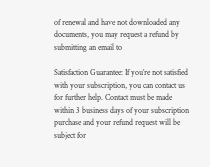of renewal and have not downloaded any documents, you may request a refund by submitting an email to

Satisfaction Guarantee: If you’re not satisfied with your subscription, you can contact us for further help. Contact must be made within 3 business days of your subscription purchase and your refund request will be subject for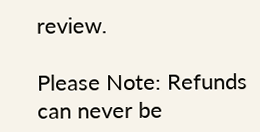review.

Please Note: Refunds can never be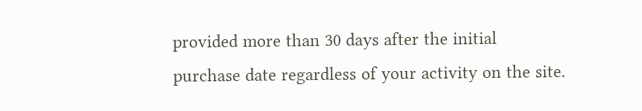provided more than 30 days after the initial purchase date regardless of your activity on the site.